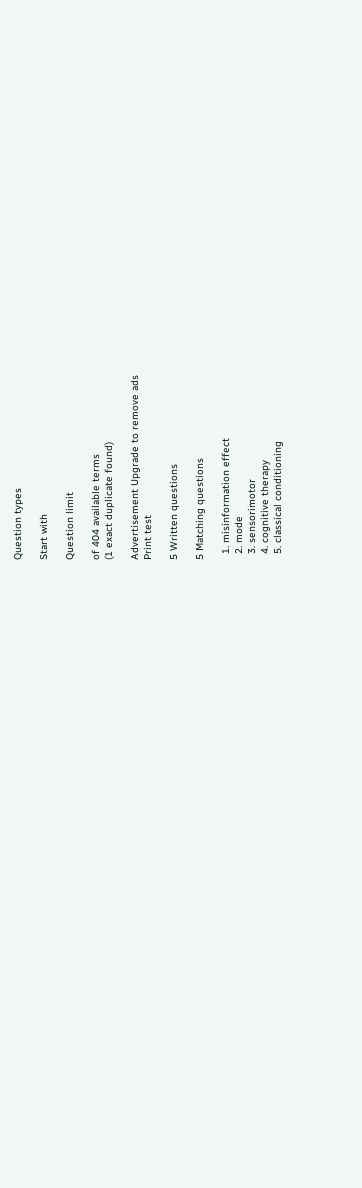Question types

Start with

Question limit

of 404 available terms
(1 exact duplicate found)

Advertisement Upgrade to remove ads
Print test

5 Written questions

5 Matching questions

  1. misinformation effect
  2. mode
  3. sensorimotor
  4. cognitive therapy
  5. classical conditioning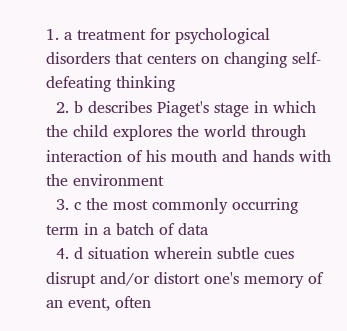1. a treatment for psychological disorders that centers on changing self-defeating thinking
  2. b describes Piaget's stage in which the child explores the world through interaction of his mouth and hands with the environment
  3. c the most commonly occurring term in a batch of data
  4. d situation wherein subtle cues disrupt and/or distort one's memory of an event, often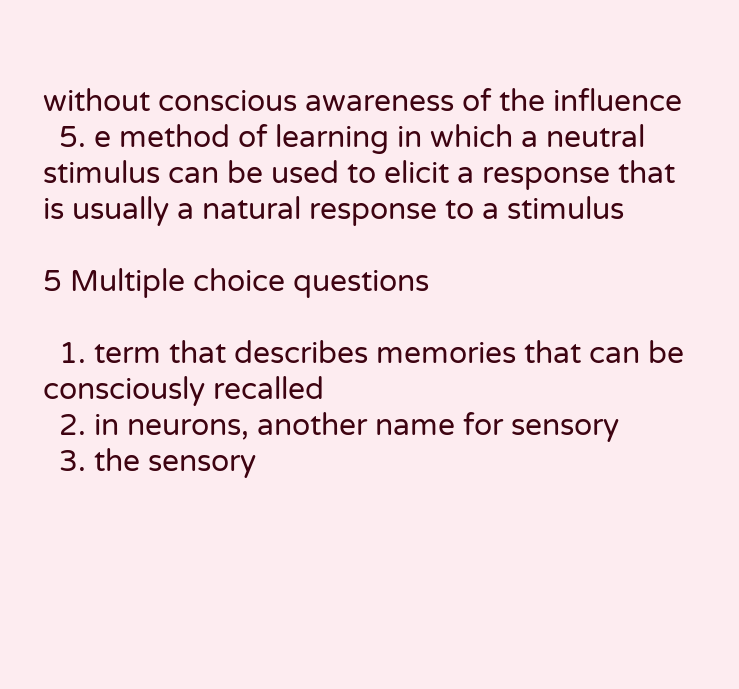without conscious awareness of the influence
  5. e method of learning in which a neutral stimulus can be used to elicit a response that is usually a natural response to a stimulus

5 Multiple choice questions

  1. term that describes memories that can be consciously recalled
  2. in neurons, another name for sensory
  3. the sensory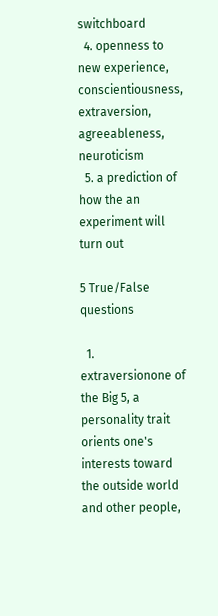switchboard
  4. openness to new experience, conscientiousness, extraversion, agreeableness, neuroticism
  5. a prediction of how the an experiment will turn out

5 True/False questions

  1. extraversionone of the Big 5, a personality trait orients one's interests toward the outside world and other people,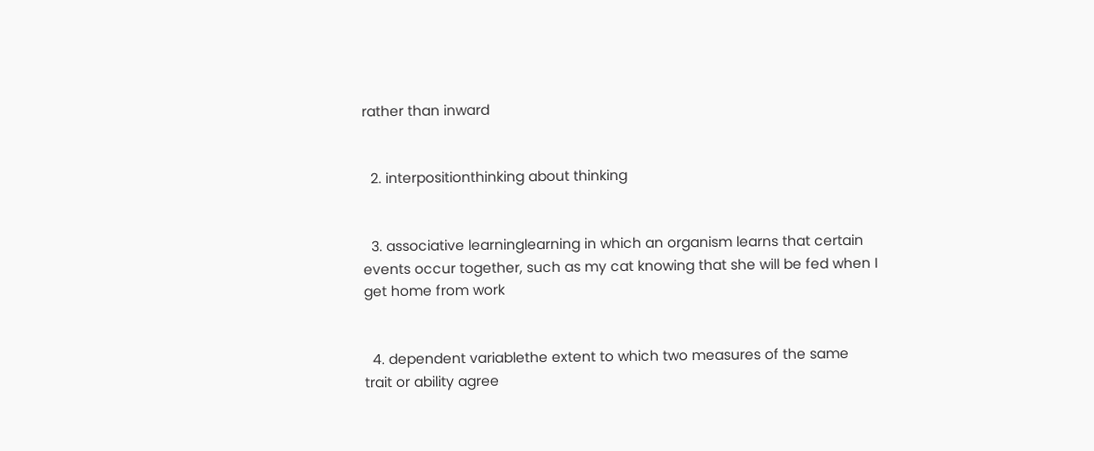rather than inward


  2. interpositionthinking about thinking


  3. associative learninglearning in which an organism learns that certain events occur together, such as my cat knowing that she will be fed when I get home from work


  4. dependent variablethe extent to which two measures of the same trait or ability agree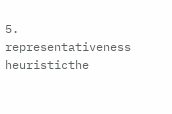5. representativeness heuristicthe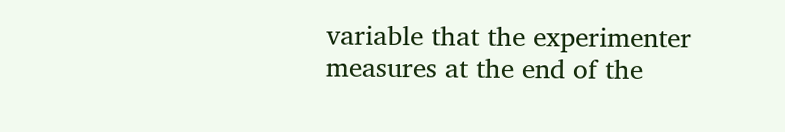variable that the experimenter measures at the end of the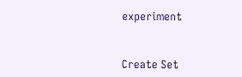experiment


Create Set